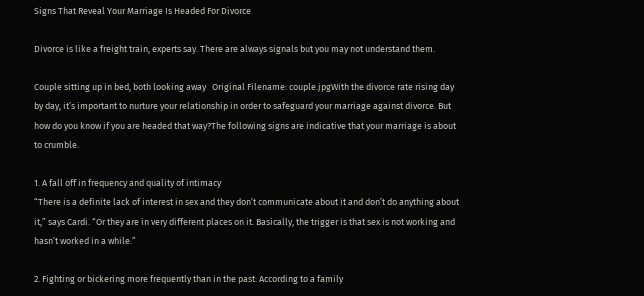Signs That Reveal Your Marriage Is Headed For Divorce

Divorce is like a freight train, experts say. There are always signals but you may not understand them.

Couple sitting up in bed, both looking away   Original Filename: couple.jpgWith the divorce rate rising day by day, it’s important to nurture your relationship in order to safeguard your marriage against divorce. But how do you know if you are headed that way?The following signs are indicative that your marriage is about to crumble.

1. A fall off in frequency and quality of intimacy
“There is a definite lack of interest in sex and they don’t communicate about it and don’t do anything about it,” says Cardi. “Or they are in very different places on it. Basically, the trigger is that sex is not working and hasn’t worked in a while.”

2. Fighting or bickering more frequently than in the past: According to a family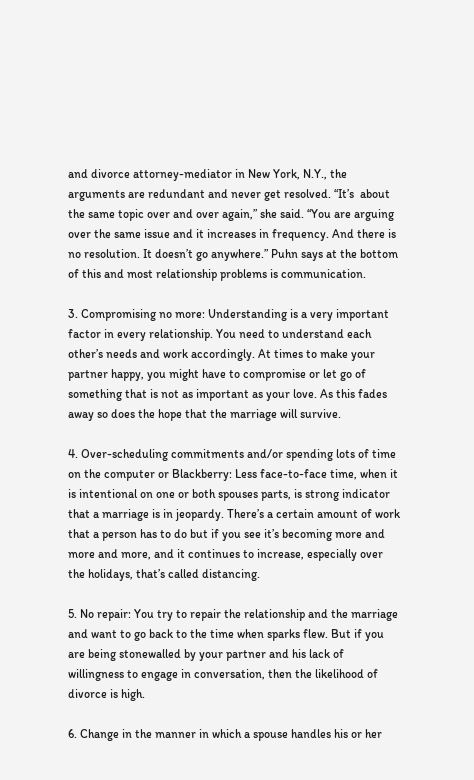and divorce attorney-mediator in New York, N.Y., the arguments are redundant and never get resolved. “It’s  about the same topic over and over again,” she said. “You are arguing over the same issue and it increases in frequency. And there is no resolution. It doesn’t go anywhere.” Puhn says at the bottom of this and most relationship problems is communication.

3. Compromising no more: Understanding is a very important factor in every relationship. You need to understand each other’s needs and work accordingly. At times to make your partner happy, you might have to compromise or let go of something that is not as important as your love. As this fades away so does the hope that the marriage will survive.

4. Over-scheduling commitments and/or spending lots of time on the computer or Blackberry: Less face-to-face time, when it is intentional on one or both spouses parts, is strong indicator that a marriage is in jeopardy. There’s a certain amount of work that a person has to do but if you see it’s becoming more and more and more, and it continues to increase, especially over the holidays, that’s called distancing.

5. No repair: You try to repair the relationship and the marriage and want to go back to the time when sparks flew. But if you are being stonewalled by your partner and his lack of willingness to engage in conversation, then the likelihood of divorce is high.

6. Change in the manner in which a spouse handles his or her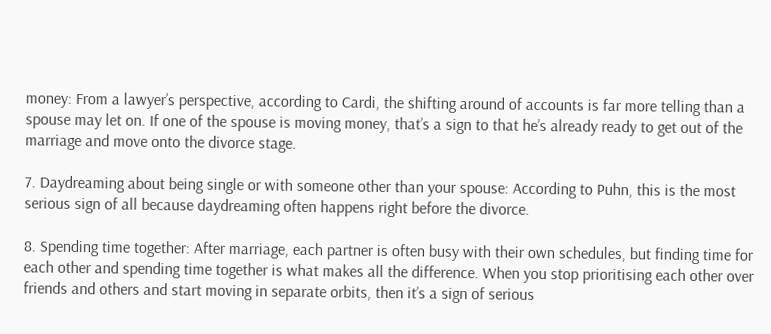money: From a lawyer’s perspective, according to Cardi, the shifting around of accounts is far more telling than a spouse may let on. If one of the spouse is moving money, that’s a sign to that he’s already ready to get out of the marriage and move onto the divorce stage.

7. Daydreaming about being single or with someone other than your spouse: According to Puhn, this is the most serious sign of all because daydreaming often happens right before the divorce.

8. Spending time together: After marriage, each partner is often busy with their own schedules, but finding time for each other and spending time together is what makes all the difference. When you stop prioritising each other over friends and others and start moving in separate orbits, then it’s a sign of serious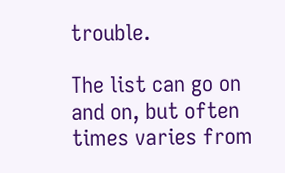trouble.

The list can go on and on, but often times varies from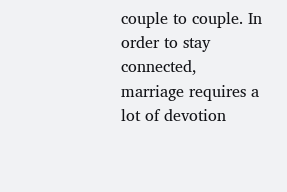couple to couple. In order to stay connected, marriage requires a lot of devotion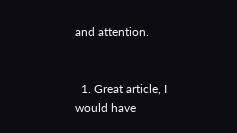and attention.


  1. Great article, I would have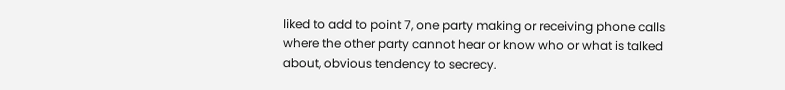liked to add to point 7, one party making or receiving phone calls where the other party cannot hear or know who or what is talked about, obvious tendency to secrecy.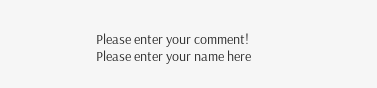Please enter your comment!
Please enter your name here